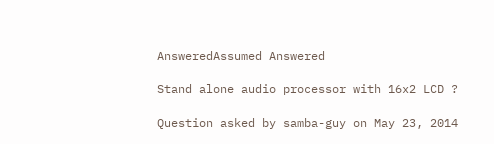AnsweredAssumed Answered

Stand alone audio processor with 16x2 LCD ?

Question asked by samba-guy on May 23, 2014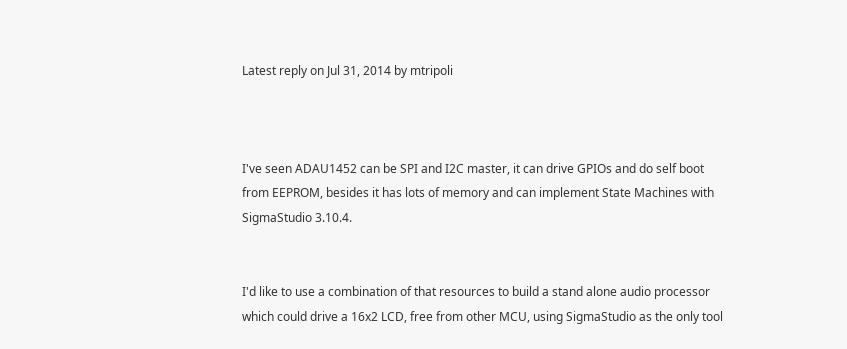Latest reply on Jul 31, 2014 by mtripoli



I've seen ADAU1452 can be SPI and I2C master, it can drive GPIOs and do self boot from EEPROM, besides it has lots of memory and can implement State Machines with SigmaStudio 3.10.4.


I'd like to use a combination of that resources to build a stand alone audio processor which could drive a 16x2 LCD, free from other MCU, using SigmaStudio as the only tool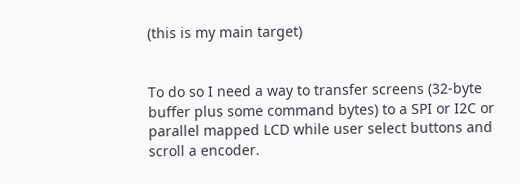(this is my main target)


To do so I need a way to transfer screens (32-byte buffer plus some command bytes) to a SPI or I2C or parallel mapped LCD while user select buttons and scroll a encoder.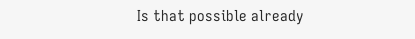Is that possible already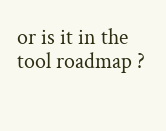or is it in the tool roadmap ?